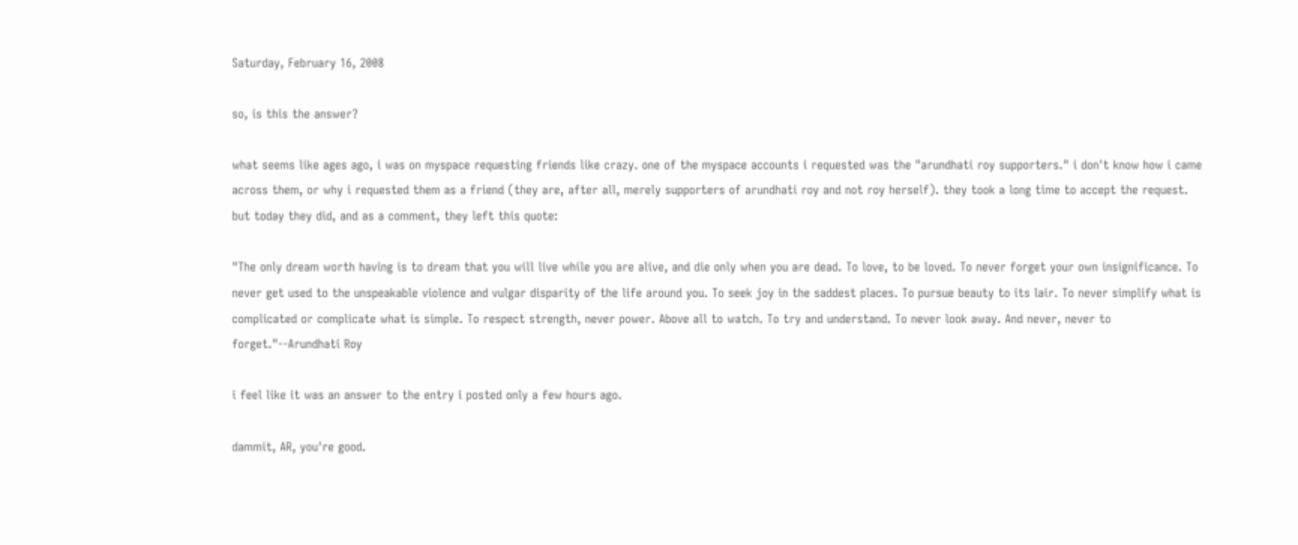Saturday, February 16, 2008

so, is this the answer?

what seems like ages ago, i was on myspace requesting friends like crazy. one of the myspace accounts i requested was the "arundhati roy supporters." i don't know how i came across them, or why i requested them as a friend (they are, after all, merely supporters of arundhati roy and not roy herself). they took a long time to accept the request. but today they did, and as a comment, they left this quote:

"The only dream worth having is to dream that you will live while you are alive, and die only when you are dead. To love, to be loved. To never forget your own insignificance. To never get used to the unspeakable violence and vulgar disparity of the life around you. To seek joy in the saddest places. To pursue beauty to its lair. To never simplify what is complicated or complicate what is simple. To respect strength, never power. Above all to watch. To try and understand. To never look away. And never, never to forget."--Arundhati Roy

i feel like it was an answer to the entry i posted only a few hours ago.

dammit, AR, you're good.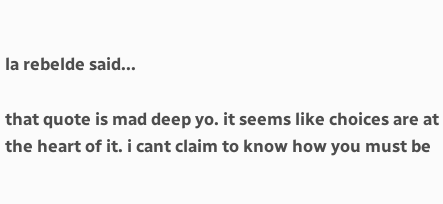la rebelde said...

that quote is mad deep yo. it seems like choices are at the heart of it. i cant claim to know how you must be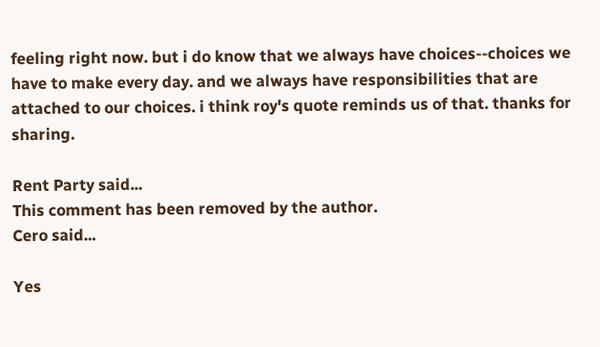feeling right now. but i do know that we always have choices--choices we have to make every day. and we always have responsibilities that are attached to our choices. i think roy's quote reminds us of that. thanks for sharing.

Rent Party said...
This comment has been removed by the author.
Cero said...

Yes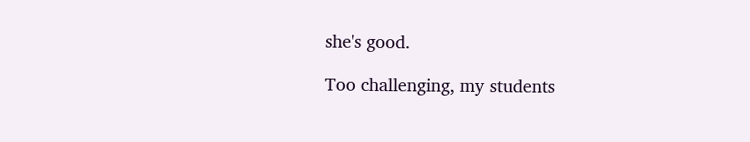she's good.

Too challenging, my students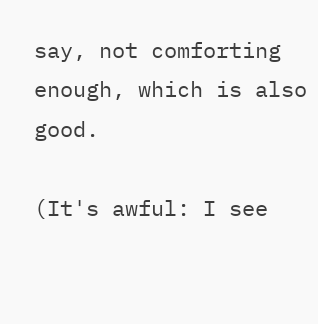say, not comforting enough, which is also good.

(It's awful: I see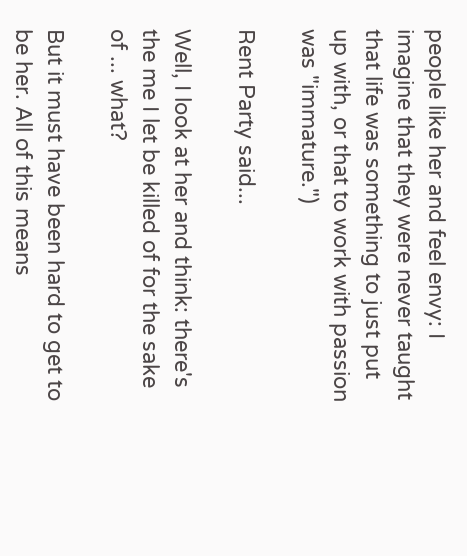people like her and feel envy: I imagine that they were never taught that life was something to just put up with, or that to work with passion was "immature.")

Rent Party said...

Well, I look at her and think: there's the me I let be killed of for the sake of ... what?

But it must have been hard to get to be her. All of this means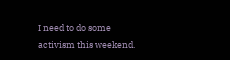I need to do some activism this weekend.